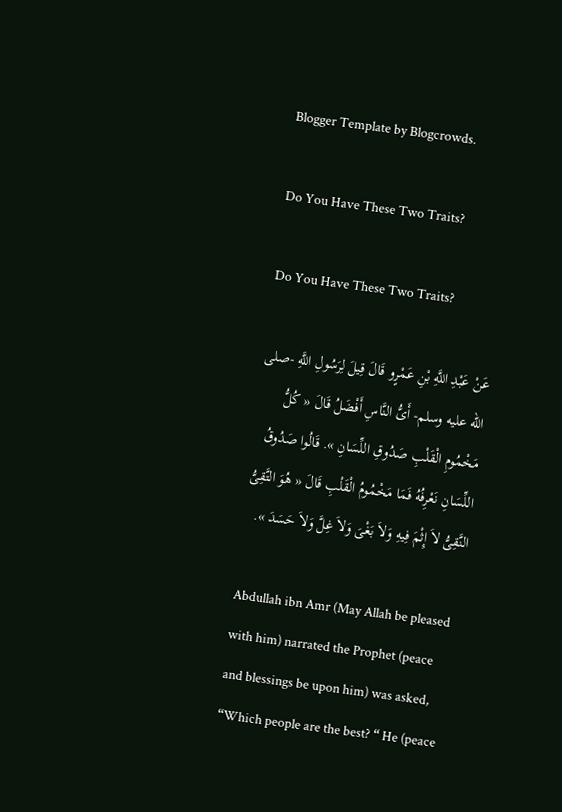Blogger Template by Blogcrowds.

Do You Have These Two Traits?

Do You Have These Two Traits?

عَنْ عَبْدِ اللَّهِ بْنِ عَمْرٍو قَالَ قِيلَ لِرَسُولِ اللَّهِ -صلى الله عليه وسلم- أَىُّ النَّاسِ أَفْضَلُ قَالَ « كُلُّ مَخْمُومِ الْقَلْبِ صَدُوقِ اللِّسَانِ ». قَالُوا صَدُوقُ اللِّسَانِ نَعْرِفُهُ فَمَا مَخْمُومُ الْقَلْبِ قَالَ « هُوَ التَّقِىُّ النَّقِىُّ لاَ إِثْمَ فِيهِ وَلاَ بَغْىَ وَلاَ غِلَّ وَلاَ حَسَدَ ».

Abdullah ibn Amr (May Allah be pleased with him) narrated the Prophet (peace and blessings be upon him) was asked, “Which people are the best? “ He (peace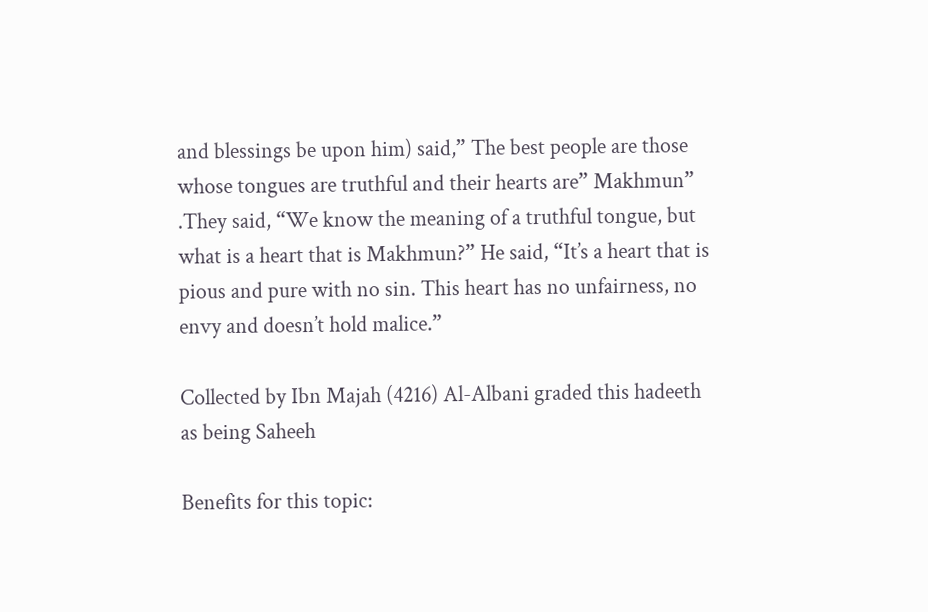and blessings be upon him) said,” The best people are those whose tongues are truthful and their hearts are” Makhmun” .They said, “We know the meaning of a truthful tongue, but what is a heart that is Makhmun?” He said, “It’s a heart that is pious and pure with no sin. This heart has no unfairness, no envy and doesn’t hold malice.”

Collected by Ibn Majah (4216) Al-Albani graded this hadeeth as being Saheeh

Benefits for this topic: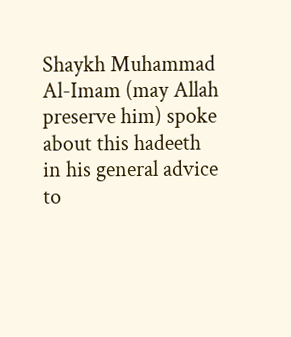Shaykh Muhammad Al-Imam (may Allah preserve him) spoke about this hadeeth in his general advice to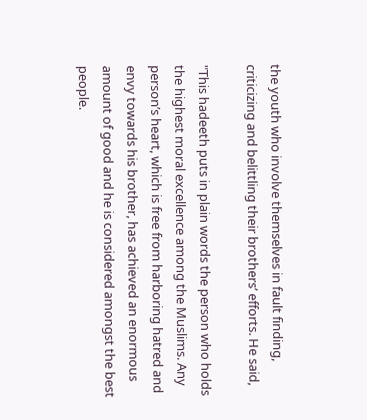the youth who involve themselves in fault finding, criticizing and belittling their brothers’ efforts. He said,

"This hadeeth puts in plain words the person who holds the highest moral excellence among the Muslims. Any person’s heart, which is free from harboring hatred and envy towards his brother, has achieved an enormous amount of good and he is considered amongst the best people.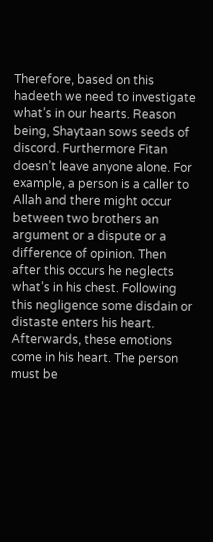Therefore, based on this hadeeth we need to investigate what’s in our hearts. Reason being, Shaytaan sows seeds of discord. Furthermore Fitan doesn’t leave anyone alone. For example, a person is a caller to Allah and there might occur between two brothers an argument or a dispute or a difference of opinion. Then after this occurs he neglects what’s in his chest. Following this negligence some disdain or distaste enters his heart. Afterwards, these emotions come in his heart. The person must be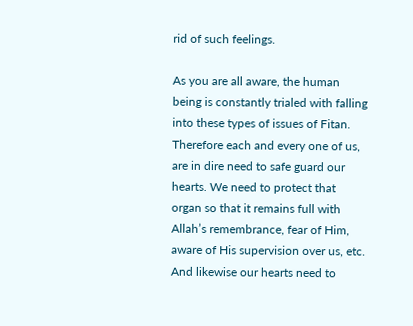rid of such feelings.

As you are all aware, the human being is constantly trialed with falling into these types of issues of Fitan. Therefore each and every one of us, are in dire need to safe guard our hearts. We need to protect that organ so that it remains full with Allah’s remembrance, fear of Him, aware of His supervision over us, etc. And likewise our hearts need to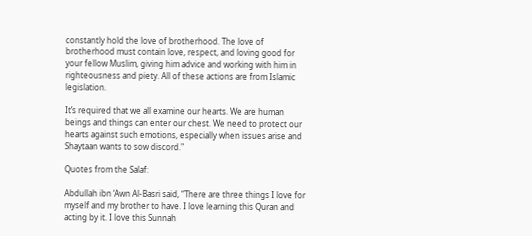constantly hold the love of brotherhood. The love of brotherhood must contain love, respect, and loving good for your fellow Muslim, giving him advice and working with him in righteousness and piety. All of these actions are from Islamic legislation.

It’s required that we all examine our hearts. We are human beings and things can enter our chest. We need to protect our hearts against such emotions, especially when issues arise and Shaytaan wants to sow discord."

Quotes from the Salaf:

Abdullah ibn ‘Awn Al-Basri said, “There are three things I love for myself and my brother to have. I love learning this Quran and acting by it. I love this Sunnah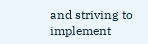and striving to implement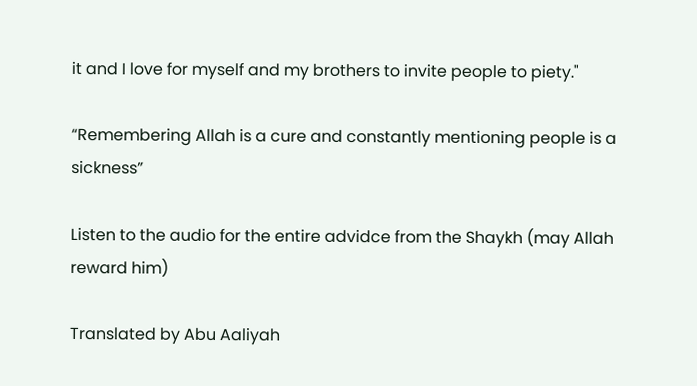it and I love for myself and my brothers to invite people to piety."

“Remembering Allah is a cure and constantly mentioning people is a sickness”

Listen to the audio for the entire advidce from the Shaykh (may Allah reward him)

Translated by Abu Aaliyah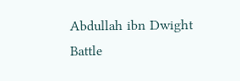Abdullah ibn Dwight Battle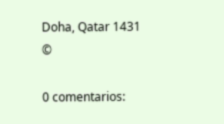Doha, Qatar 1431 ©

0 comentarios: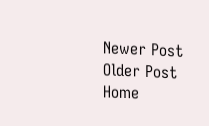Newer Post Older Post Home